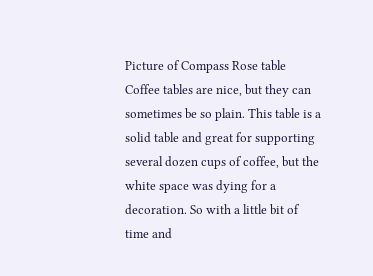Picture of Compass Rose table
Coffee tables are nice, but they can sometimes be so plain. This table is a solid table and great for supporting several dozen cups of coffee, but the white space was dying for a decoration. So with a little bit of time and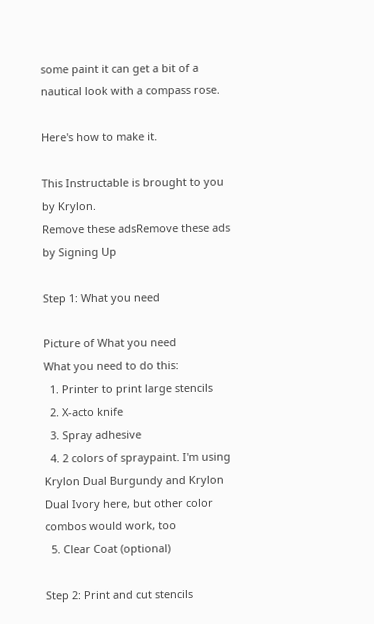some paint it can get a bit of a nautical look with a compass rose.

Here's how to make it.

This Instructable is brought to you by Krylon.
Remove these adsRemove these ads by Signing Up

Step 1: What you need

Picture of What you need
What you need to do this:
  1. Printer to print large stencils
  2. X-acto knife
  3. Spray adhesive
  4. 2 colors of spraypaint. I'm using Krylon Dual Burgundy and Krylon Dual Ivory here, but other color combos would work, too
  5. Clear Coat (optional)

Step 2: Print and cut stencils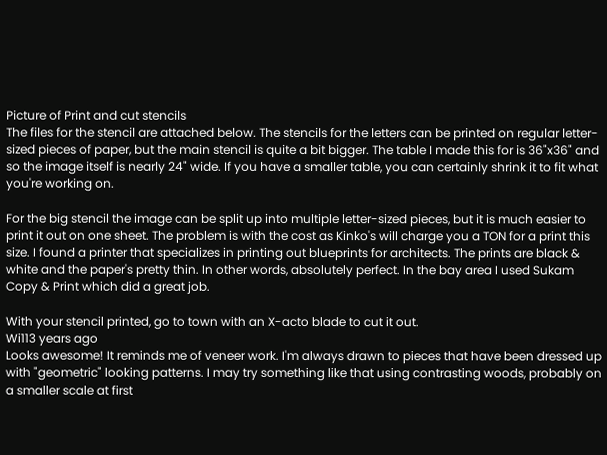Picture of Print and cut stencils
The files for the stencil are attached below. The stencils for the letters can be printed on regular letter-sized pieces of paper, but the main stencil is quite a bit bigger. The table I made this for is 36"x36" and so the image itself is nearly 24" wide. If you have a smaller table, you can certainly shrink it to fit what you're working on.

For the big stencil the image can be split up into multiple letter-sized pieces, but it is much easier to print it out on one sheet. The problem is with the cost as Kinko's will charge you a TON for a print this size. I found a printer that specializes in printing out blueprints for architects. The prints are black & white and the paper's pretty thin. In other words, absolutely perfect. In the bay area I used Sukam Copy & Print which did a great job.

With your stencil printed, go to town with an X-acto blade to cut it out.
Wi113 years ago
Looks awesome! It reminds me of veneer work. I'm always drawn to pieces that have been dressed up with "geometric" looking patterns. I may try something like that using contrasting woods, probably on a smaller scale at first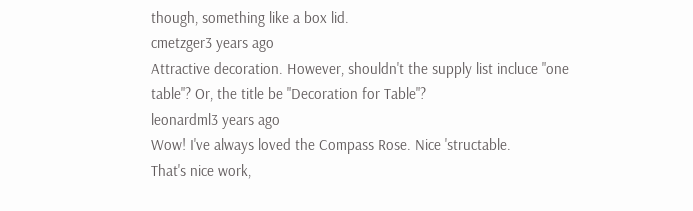though, something like a box lid.
cmetzger3 years ago
Attractive decoration. However, shouldn't the supply list incluce "one table"? Or, the title be "Decoration for Table"?
leonardml3 years ago
Wow! I've always loved the Compass Rose. Nice 'structable.
That's nice work,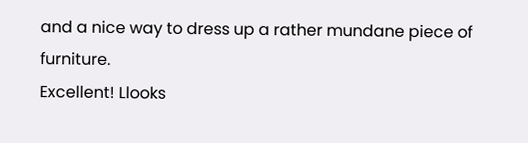and a nice way to dress up a rather mundane piece of furniture.
Excellent! Llooks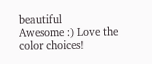beautiful
Awesome :) Love the color choices!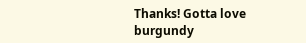Thanks! Gotta love burgundy